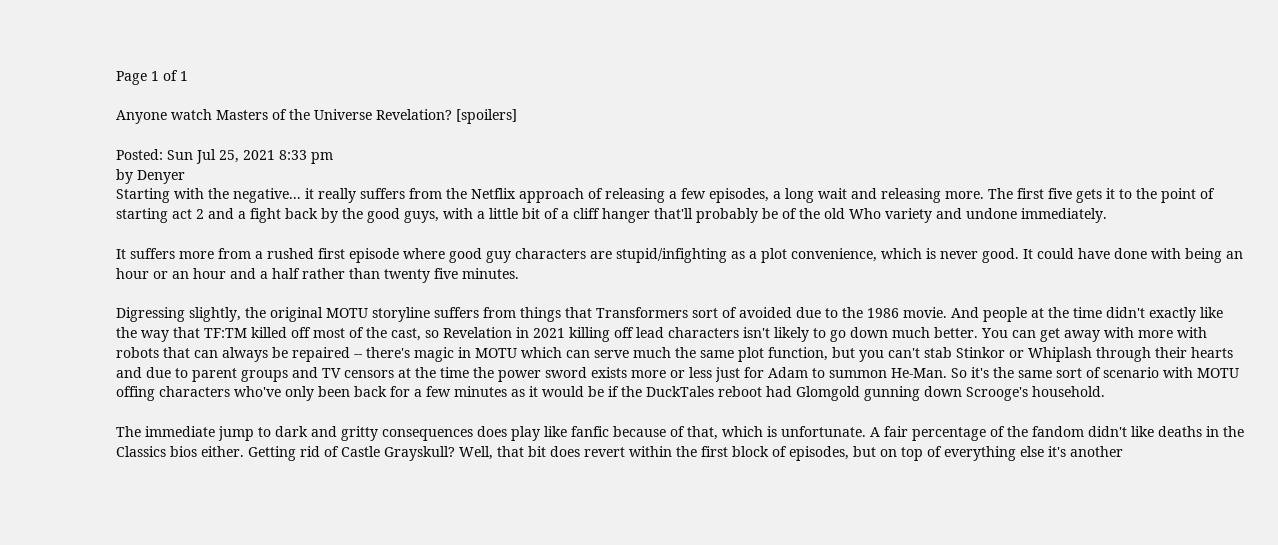Page 1 of 1

Anyone watch Masters of the Universe Revelation? [spoilers]

Posted: Sun Jul 25, 2021 8:33 pm
by Denyer
Starting with the negative... it really suffers from the Netflix approach of releasing a few episodes, a long wait and releasing more. The first five gets it to the point of starting act 2 and a fight back by the good guys, with a little bit of a cliff hanger that'll probably be of the old Who variety and undone immediately.

It suffers more from a rushed first episode where good guy characters are stupid/infighting as a plot convenience, which is never good. It could have done with being an hour or an hour and a half rather than twenty five minutes.

Digressing slightly, the original MOTU storyline suffers from things that Transformers sort of avoided due to the 1986 movie. And people at the time didn't exactly like the way that TF:TM killed off most of the cast, so Revelation in 2021 killing off lead characters isn't likely to go down much better. You can get away with more with robots that can always be repaired -- there's magic in MOTU which can serve much the same plot function, but you can't stab Stinkor or Whiplash through their hearts and due to parent groups and TV censors at the time the power sword exists more or less just for Adam to summon He-Man. So it's the same sort of scenario with MOTU offing characters who've only been back for a few minutes as it would be if the DuckTales reboot had Glomgold gunning down Scrooge's household.

The immediate jump to dark and gritty consequences does play like fanfic because of that, which is unfortunate. A fair percentage of the fandom didn't like deaths in the Classics bios either. Getting rid of Castle Grayskull? Well, that bit does revert within the first block of episodes, but on top of everything else it's another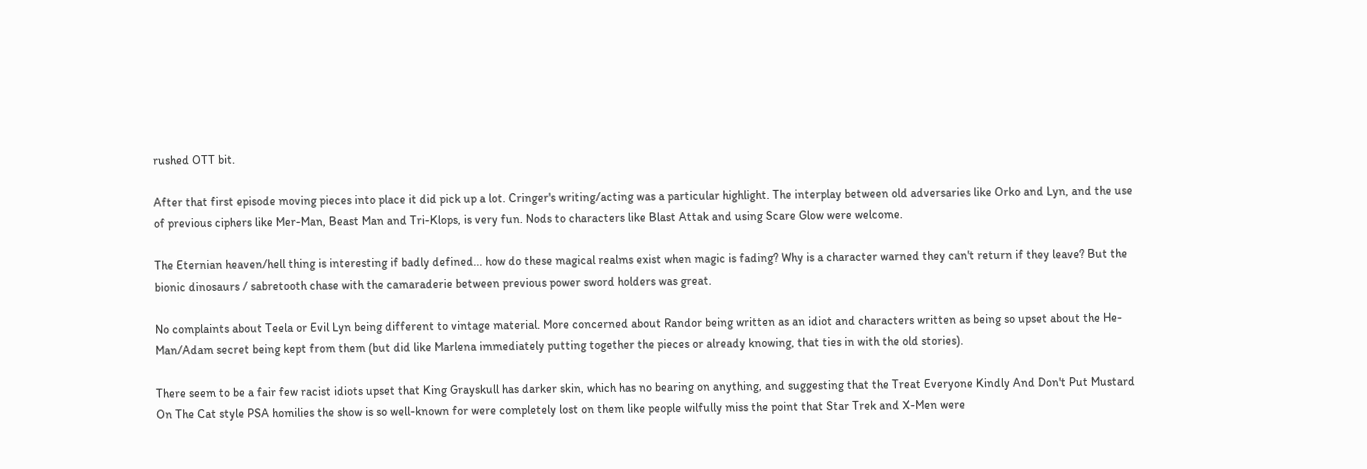rushed OTT bit.

After that first episode moving pieces into place it did pick up a lot. Cringer's writing/acting was a particular highlight. The interplay between old adversaries like Orko and Lyn, and the use of previous ciphers like Mer-Man, Beast Man and Tri-Klops, is very fun. Nods to characters like Blast Attak and using Scare Glow were welcome.

The Eternian heaven/hell thing is interesting if badly defined... how do these magical realms exist when magic is fading? Why is a character warned they can't return if they leave? But the bionic dinosaurs / sabretooth chase with the camaraderie between previous power sword holders was great.

No complaints about Teela or Evil Lyn being different to vintage material. More concerned about Randor being written as an idiot and characters written as being so upset about the He-Man/Adam secret being kept from them (but did like Marlena immediately putting together the pieces or already knowing, that ties in with the old stories).

There seem to be a fair few racist idiots upset that King Grayskull has darker skin, which has no bearing on anything, and suggesting that the Treat Everyone Kindly And Don't Put Mustard On The Cat style PSA homilies the show is so well-known for were completely lost on them like people wilfully miss the point that Star Trek and X-Men were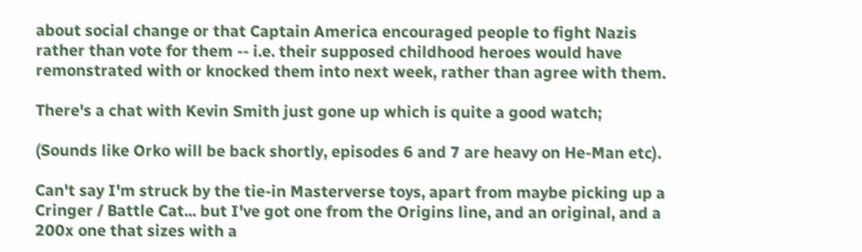about social change or that Captain America encouraged people to fight Nazis rather than vote for them -- i.e. their supposed childhood heroes would have remonstrated with or knocked them into next week, rather than agree with them.

There's a chat with Kevin Smith just gone up which is quite a good watch;

(Sounds like Orko will be back shortly, episodes 6 and 7 are heavy on He-Man etc).

Can't say I'm struck by the tie-in Masterverse toys, apart from maybe picking up a Cringer / Battle Cat... but I've got one from the Origins line, and an original, and a 200x one that sizes with a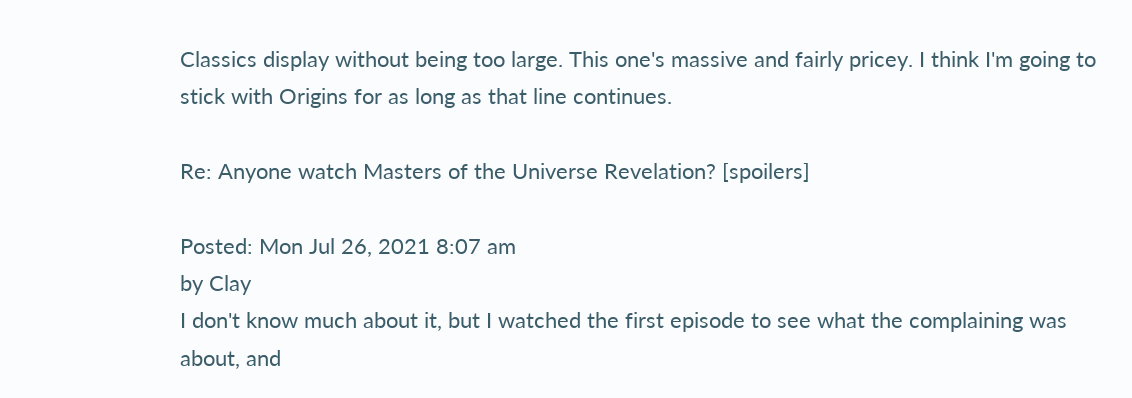Classics display without being too large. This one's massive and fairly pricey. I think I'm going to stick with Origins for as long as that line continues.

Re: Anyone watch Masters of the Universe Revelation? [spoilers]

Posted: Mon Jul 26, 2021 8:07 am
by Clay
I don't know much about it, but I watched the first episode to see what the complaining was about, and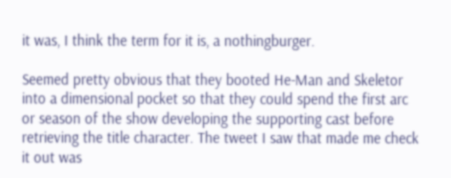it was, I think the term for it is, a nothingburger.

Seemed pretty obvious that they booted He-Man and Skeletor into a dimensional pocket so that they could spend the first arc or season of the show developing the supporting cast before retrieving the title character. The tweet I saw that made me check it out was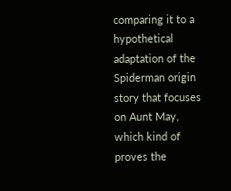comparing it to a hypothetical adaptation of the Spiderman origin story that focuses on Aunt May, which kind of proves the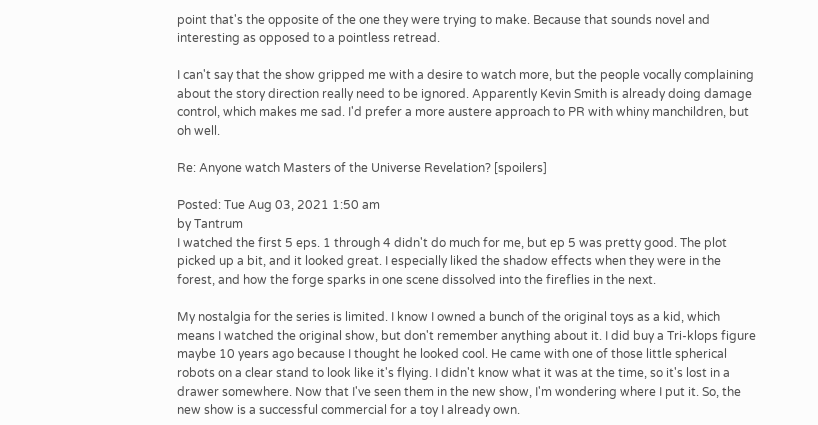point that's the opposite of the one they were trying to make. Because that sounds novel and interesting as opposed to a pointless retread.

I can't say that the show gripped me with a desire to watch more, but the people vocally complaining about the story direction really need to be ignored. Apparently Kevin Smith is already doing damage control, which makes me sad. I'd prefer a more austere approach to PR with whiny manchildren, but oh well.

Re: Anyone watch Masters of the Universe Revelation? [spoilers]

Posted: Tue Aug 03, 2021 1:50 am
by Tantrum
I watched the first 5 eps. 1 through 4 didn't do much for me, but ep 5 was pretty good. The plot picked up a bit, and it looked great. I especially liked the shadow effects when they were in the forest, and how the forge sparks in one scene dissolved into the fireflies in the next.

My nostalgia for the series is limited. I know I owned a bunch of the original toys as a kid, which means I watched the original show, but don't remember anything about it. I did buy a Tri-klops figure maybe 10 years ago because I thought he looked cool. He came with one of those little spherical robots on a clear stand to look like it's flying. I didn't know what it was at the time, so it's lost in a drawer somewhere. Now that I've seen them in the new show, I'm wondering where I put it. So, the new show is a successful commercial for a toy I already own.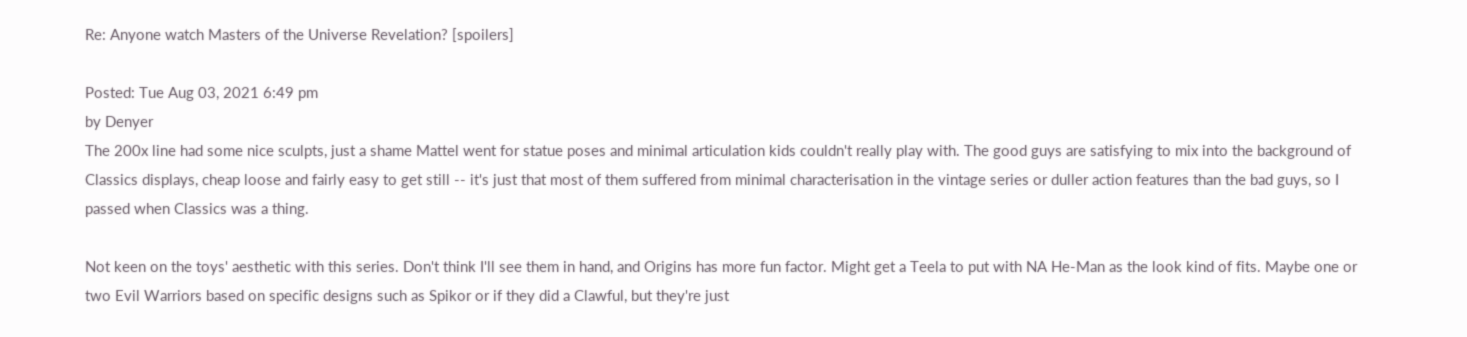Re: Anyone watch Masters of the Universe Revelation? [spoilers]

Posted: Tue Aug 03, 2021 6:49 pm
by Denyer
The 200x line had some nice sculpts, just a shame Mattel went for statue poses and minimal articulation kids couldn't really play with. The good guys are satisfying to mix into the background of Classics displays, cheap loose and fairly easy to get still -- it's just that most of them suffered from minimal characterisation in the vintage series or duller action features than the bad guys, so I passed when Classics was a thing.

Not keen on the toys' aesthetic with this series. Don't think I'll see them in hand, and Origins has more fun factor. Might get a Teela to put with NA He-Man as the look kind of fits. Maybe one or two Evil Warriors based on specific designs such as Spikor or if they did a Clawful, but they're just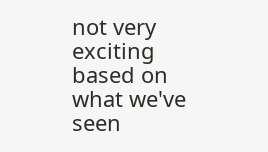not very exciting based on what we've seen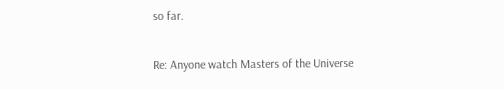so far.

Re: Anyone watch Masters of the Universe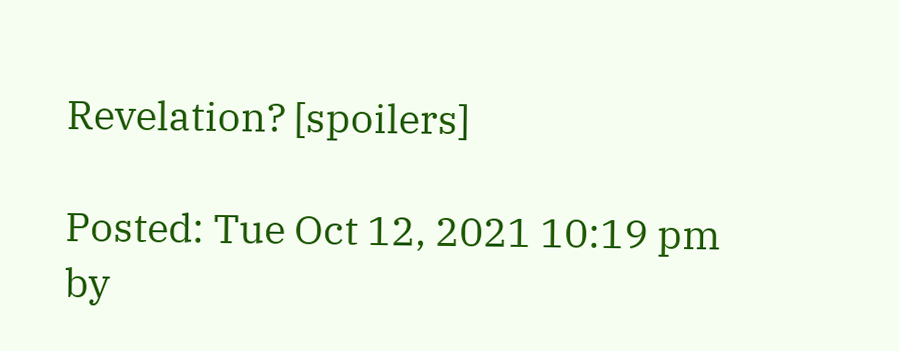Revelation? [spoilers]

Posted: Tue Oct 12, 2021 10:19 pm
by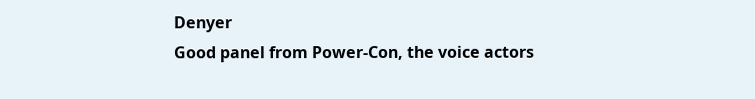Denyer
Good panel from Power-Con, the voice actors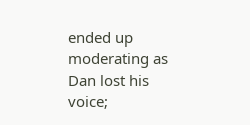ended up moderating as Dan lost his voice;